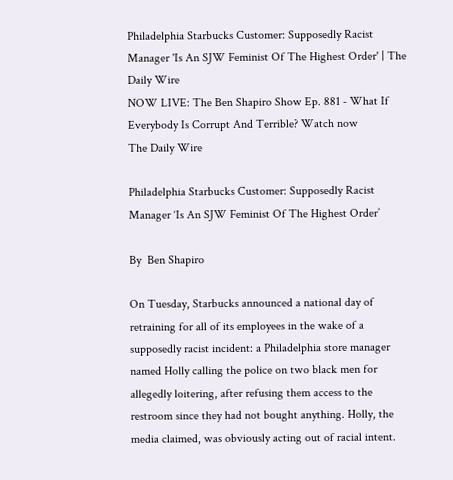Philadelphia Starbucks Customer: Supposedly Racist Manager 'Is An SJW Feminist Of The Highest Order' | The Daily Wire
NOW LIVE: The Ben Shapiro Show Ep. 881 - What If Everybody Is Corrupt And Terrible? Watch now
The Daily Wire

Philadelphia Starbucks Customer: Supposedly Racist Manager ‘Is An SJW Feminist Of The Highest Order’

By  Ben Shapiro

On Tuesday, Starbucks announced a national day of retraining for all of its employees in the wake of a supposedly racist incident: a Philadelphia store manager named Holly calling the police on two black men for allegedly loitering, after refusing them access to the restroom since they had not bought anything. Holly, the media claimed, was obviously acting out of racial intent.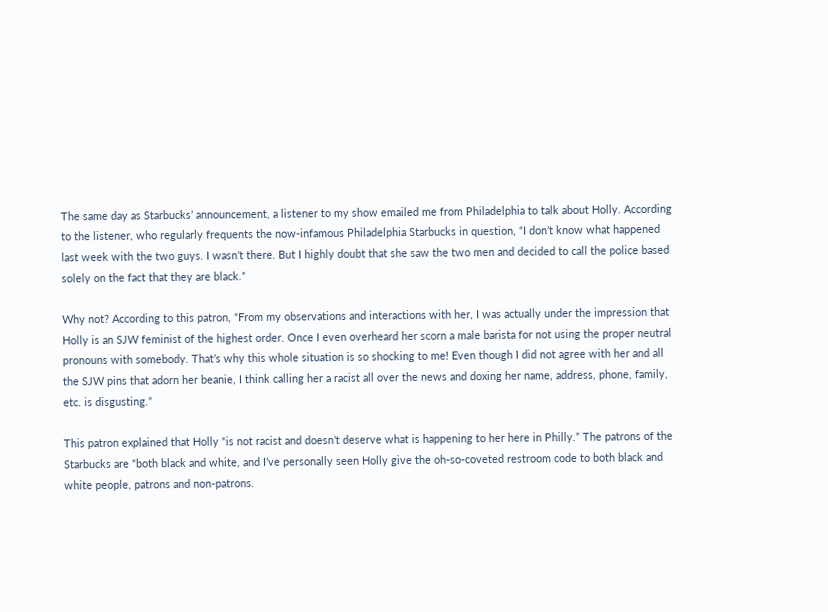The same day as Starbucks’ announcement, a listener to my show emailed me from Philadelphia to talk about Holly. According to the listener, who regularly frequents the now-infamous Philadelphia Starbucks in question, “I don’t know what happened last week with the two guys. I wasn’t there. But I highly doubt that she saw the two men and decided to call the police based solely on the fact that they are black.”

Why not? According to this patron, “From my observations and interactions with her, I was actually under the impression that Holly is an SJW feminist of the highest order. Once I even overheard her scorn a male barista for not using the proper neutral pronouns with somebody. That’s why this whole situation is so shocking to me! Even though I did not agree with her and all the SJW pins that adorn her beanie, I think calling her a racist all over the news and doxing her name, address, phone, family, etc. is disgusting.”

This patron explained that Holly “is not racist and doesn’t deserve what is happening to her here in Philly.” The patrons of the Starbucks are “both black and white, and I’ve personally seen Holly give the oh-so-coveted restroom code to both black and white people, patrons and non-patrons.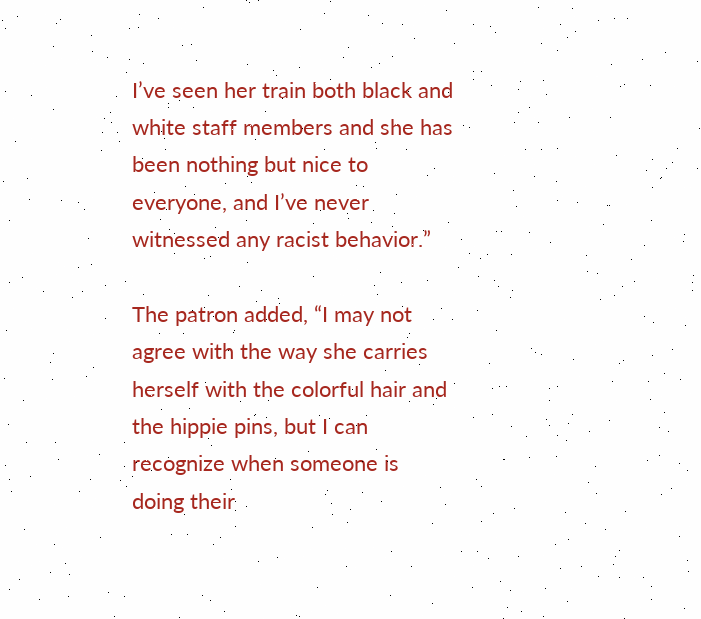I’ve seen her train both black and white staff members and she has been nothing but nice to everyone, and I’ve never witnessed any racist behavior.”

The patron added, “I may not agree with the way she carries herself with the colorful hair and the hippie pins, but I can recognize when someone is doing their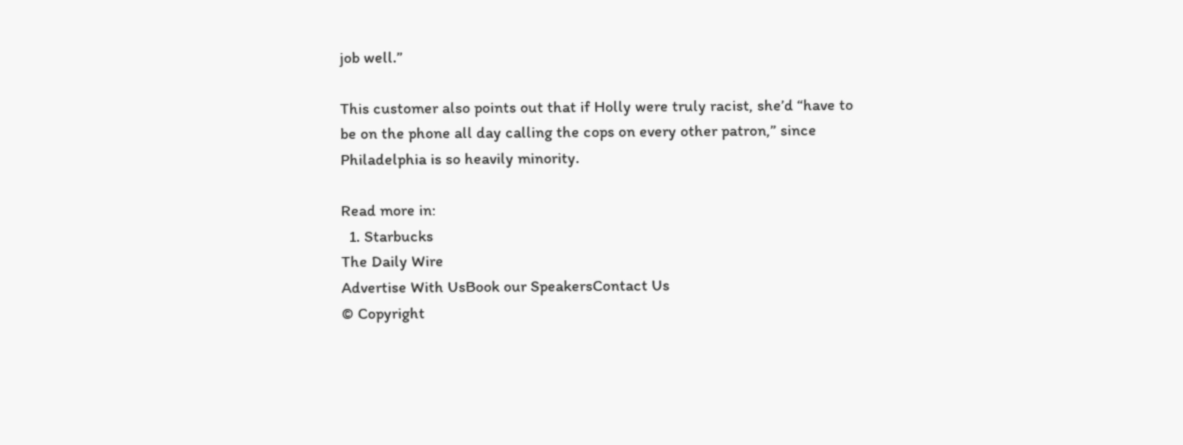job well.”

This customer also points out that if Holly were truly racist, she’d “have to be on the phone all day calling the cops on every other patron,” since Philadelphia is so heavily minority.

Read more in:
  1. Starbucks
The Daily Wire
Advertise With UsBook our SpeakersContact Us
© Copyright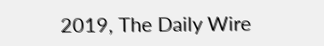2019, The Daily Wire